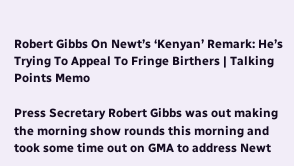Robert Gibbs On Newt’s ‘Kenyan’ Remark: He’s Trying To Appeal To Fringe Birthers | Talking Points Memo

Press Secretary Robert Gibbs was out making the morning show rounds this morning and took some time out on GMA to address Newt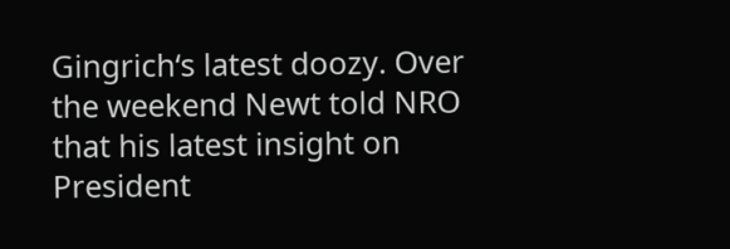Gingrich‘s latest doozy. Over the weekend Newt told NRO that his latest insight on President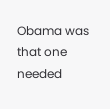Obama was that one needed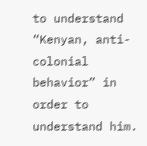to understand “Kenyan, anti-colonial behavior” in order to understand him.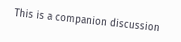This is a companion discussion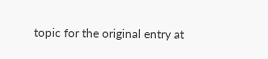topic for the original entry at